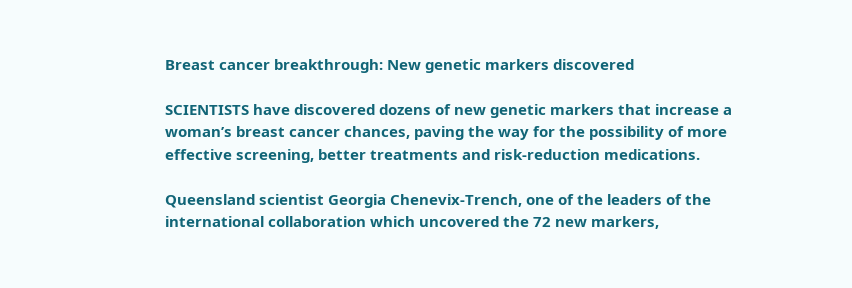Breast cancer breakthrough: New genetic markers discovered

SCIENTISTS have discovered dozens of new genetic markers that increase a woman’s breast cancer chances, paving the way for the possibility of more effective screening, better treatments and risk-reduction medications.

Queensland scientist Georgia Chenevix-Trench, one of the leaders of the international collaboration which uncovered the 72 new markers,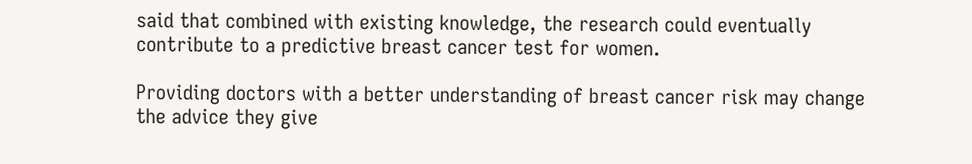said that combined with existing knowledge, the research could eventually contribute to a predictive breast cancer test for women.

Providing doctors with a better understanding of breast cancer risk may change the advice they give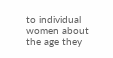to individual women about the age they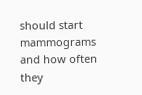should start mammograms and how often they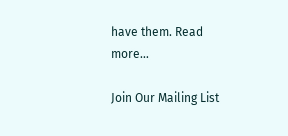have them. Read more…

Join Our Mailing List